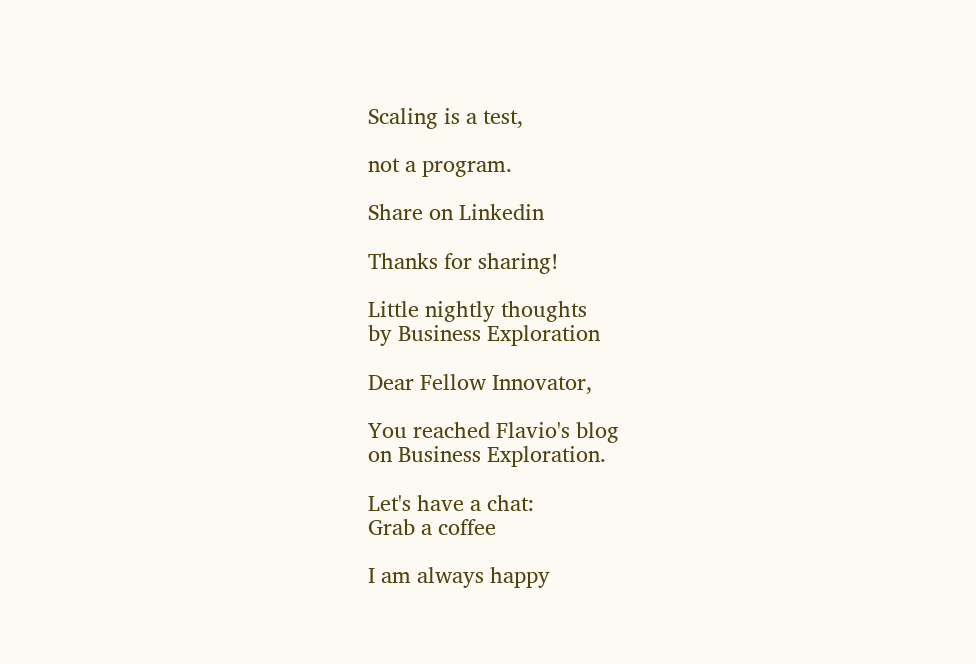Scaling is a test,

not a program.

Share on Linkedin

Thanks for sharing!

Little nightly thoughts
by Business Exploration

Dear Fellow Innovator,

You reached Flavio's blog
on Business Exploration.

Let's have a chat:
Grab a coffee

I am always happy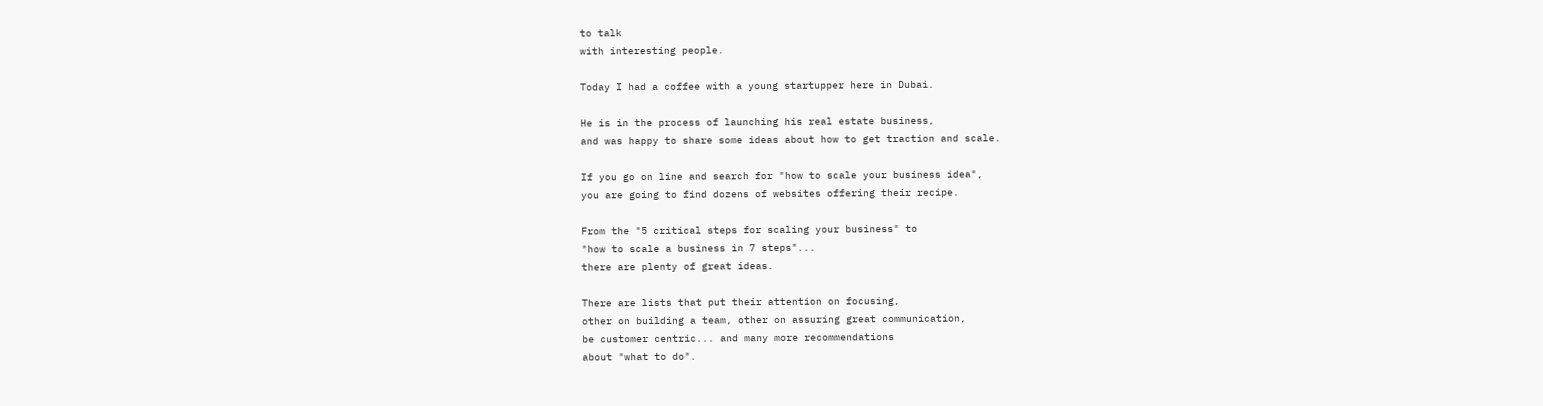to talk
with interesting people.

Today I had a coffee with a young startupper here in Dubai.

He is in the process of launching his real estate business,
and was happy to share some ideas about how to get traction and scale.

If you go on line and search for "how to scale your business idea",
you are going to find dozens of websites offering their recipe.

From the "5 critical steps for scaling your business" to
"how to scale a business in 7 steps"...
there are plenty of great ideas.

There are lists that put their attention on focusing,
other on building a team, other on assuring great communication,
be customer centric... and many more recommendations
about "what to do".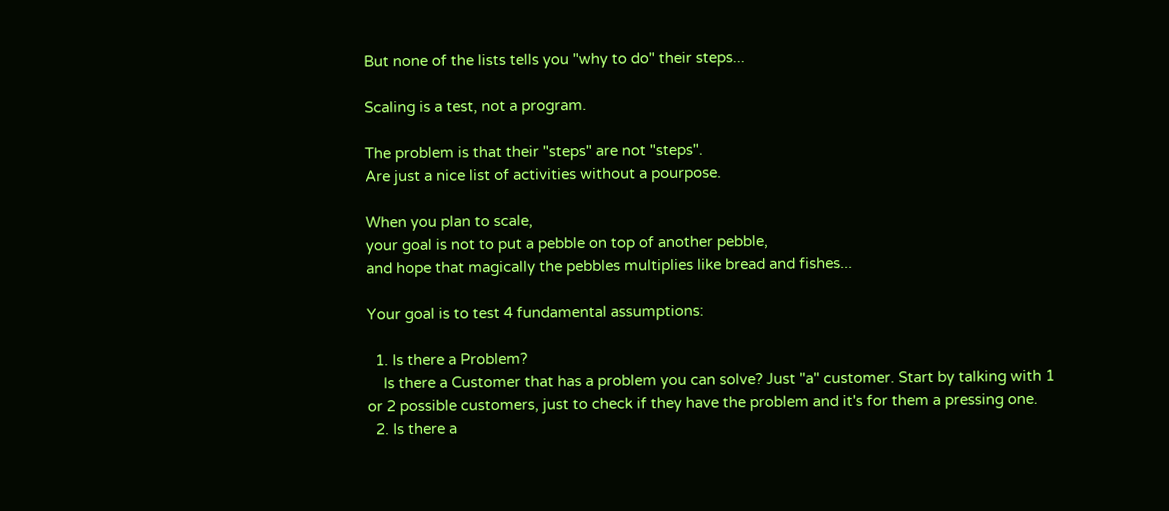But none of the lists tells you "why to do" their steps...

Scaling is a test, not a program.

The problem is that their "steps" are not "steps".
Are just a nice list of activities without a pourpose.

When you plan to scale,
your goal is not to put a pebble on top of another pebble,
and hope that magically the pebbles multiplies like bread and fishes...

Your goal is to test 4 fundamental assumptions:

  1. Is there a Problem?
    Is there a Customer that has a problem you can solve? Just "a" customer. Start by talking with 1 or 2 possible customers, just to check if they have the problem and it's for them a pressing one.
  2. Is there a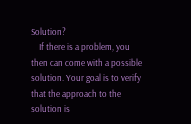Solution?
    If there is a problem, you then can come with a possible solution. Your goal is to verify that the approach to the solution is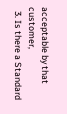acceptable by that customer,
  3. Is there a Standard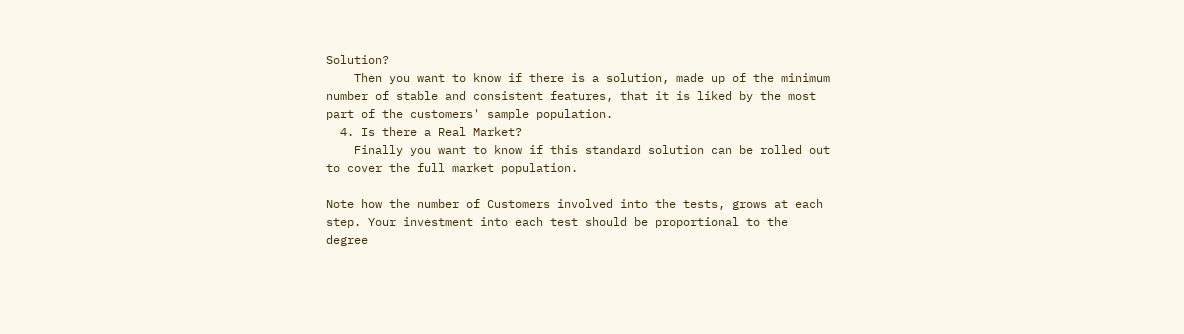Solution?
    Then you want to know if there is a solution, made up of the minimum number of stable and consistent features, that it is liked by the most part of the customers' sample population.
  4. Is there a Real Market?
    Finally you want to know if this standard solution can be rolled out to cover the full market population.

Note how the number of Customers involved into the tests, grows at each step. Your investment into each test should be proportional to the degree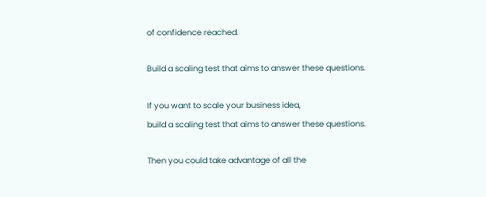of confidence reached.

Build a scaling test that aims to answer these questions.

If you want to scale your business idea,
build a scaling test that aims to answer these questions.

Then you could take advantage of all the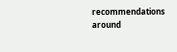recommendations
around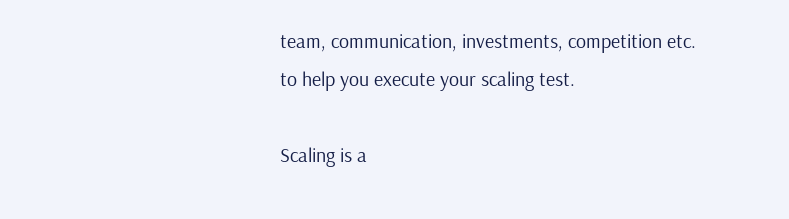team, communication, investments, competition etc.
to help you execute your scaling test.

Scaling is a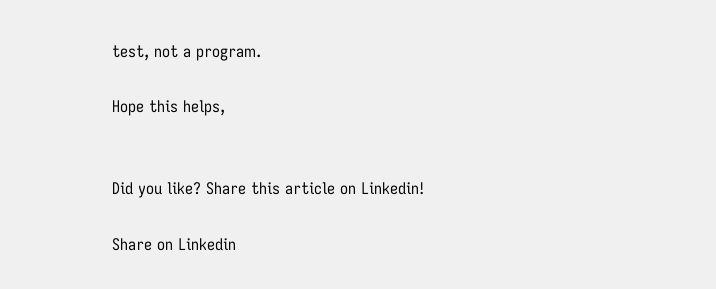test, not a program.

Hope this helps,


Did you like? Share this article on Linkedin!

Share on Linkedin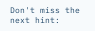Don't miss the next hint: